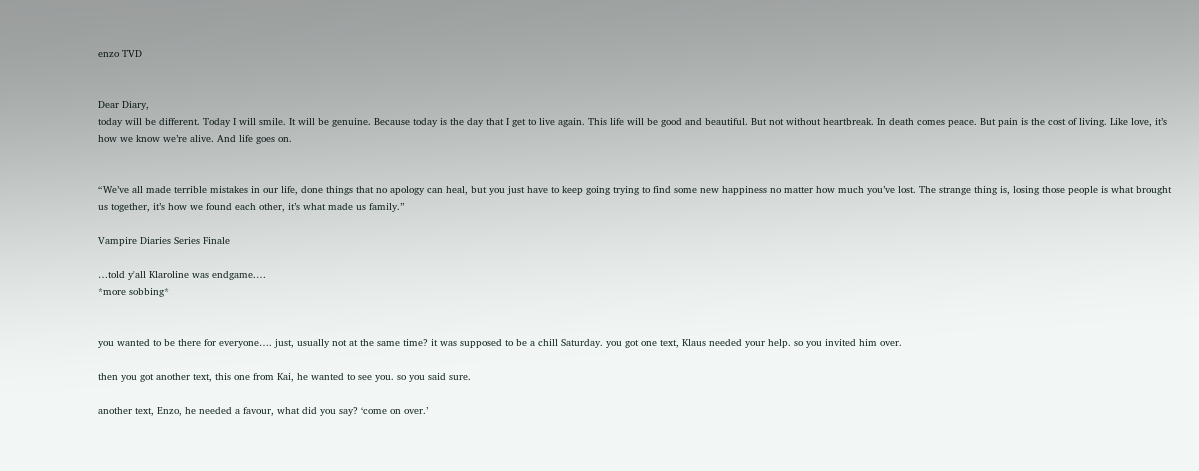enzo TVD


Dear Diary,
today will be different. Today I will smile. It will be genuine. Because today is the day that I get to live again. This life will be good and beautiful. But not without heartbreak. In death comes peace. But pain is the cost of living. Like love, it’s how we know we’re alive. And life goes on.


“We’ve all made terrible mistakes in our life, done things that no apology can heal, but you just have to keep going trying to find some new happiness no matter how much you’ve lost. The strange thing is, losing those people is what brought us together, it’s how we found each other, it’s what made us family.”

Vampire Diaries Series Finale

…told y'all Klaroline was endgame.…
*more sobbing*


you wanted to be there for everyone…. just, usually not at the same time? it was supposed to be a chill Saturday. you got one text, Klaus needed your help. so you invited him over.

then you got another text, this one from Kai, he wanted to see you. so you said sure.

another text, Enzo, he needed a favour, what did you say? ‘come on over.’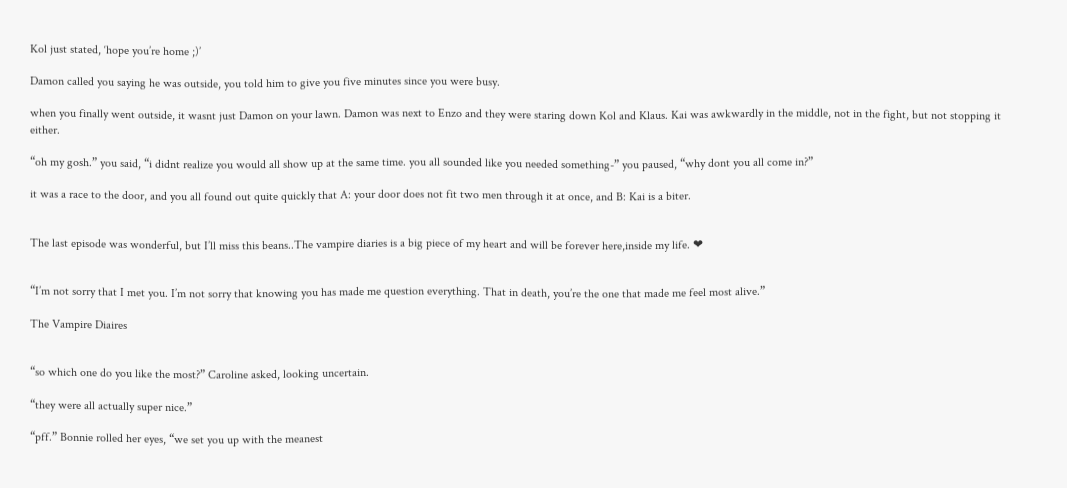Kol just stated, ‘hope you’re home ;)’

Damon called you saying he was outside, you told him to give you five minutes since you were busy.

when you finally went outside, it wasnt just Damon on your lawn. Damon was next to Enzo and they were staring down Kol and Klaus. Kai was awkwardly in the middle, not in the fight, but not stopping it either.

“oh my gosh.” you said, “i didnt realize you would all show up at the same time. you all sounded like you needed something-” you paused, “why dont you all come in?”

it was a race to the door, and you all found out quite quickly that A: your door does not fit two men through it at once, and B: Kai is a biter.


The last episode was wonderful, but I’ll miss this beans..The vampire diaries is a big piece of my heart and will be forever here,inside my life. ❤


“I’m not sorry that I met you. I’m not sorry that knowing you has made me question everything. That in death, you’re the one that made me feel most alive.”

The Vampire Diaires


“so which one do you like the most?” Caroline asked, looking uncertain.

“they were all actually super nice.”

“pff.” Bonnie rolled her eyes, “we set you up with the meanest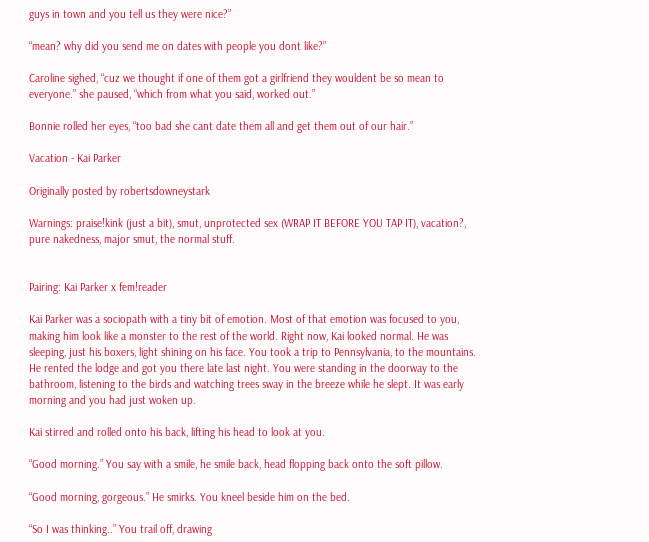guys in town and you tell us they were nice?”

“mean? why did you send me on dates with people you dont like?”

Caroline sighed, “cuz we thought if one of them got a girlfriend they wouldent be so mean to everyone.” she paused, “which from what you said, worked out.”

Bonnie rolled her eyes, “too bad she cant date them all and get them out of our hair.”

Vacation - Kai Parker

Originally posted by robertsdowneystark

Warnings: praise!kink (just a bit), smut, unprotected sex (WRAP IT BEFORE YOU TAP IT), vacation?, pure nakedness, major smut, the normal stuff.


Pairing: Kai Parker x fem!reader

Kai Parker was a sociopath with a tiny bit of emotion. Most of that emotion was focused to you, making him look like a monster to the rest of the world. Right now, Kai looked normal. He was sleeping, just his boxers, light shining on his face. You took a trip to Pennsylvania, to the mountains. He rented the lodge and got you there late last night. You were standing in the doorway to the bathroom, listening to the birds and watching trees sway in the breeze while he slept. It was early morning and you had just woken up.

Kai stirred and rolled onto his back, lifting his head to look at you.

“Good morning.” You say with a smile, he smile back, head flopping back onto the soft pillow.

“Good morning, gorgeous.” He smirks. You kneel beside him on the bed.

“So I was thinking..” You trail off, drawing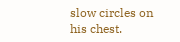slow circles on his chest.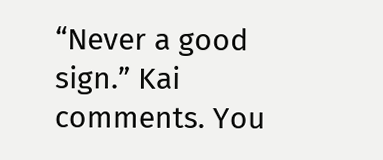“Never a good sign.” Kai comments. You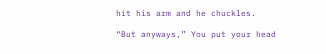hit his arm and he chuckles.

“But anyways,” You put your head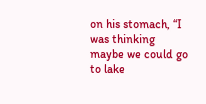on his stomach, “I was thinking maybe we could go to lake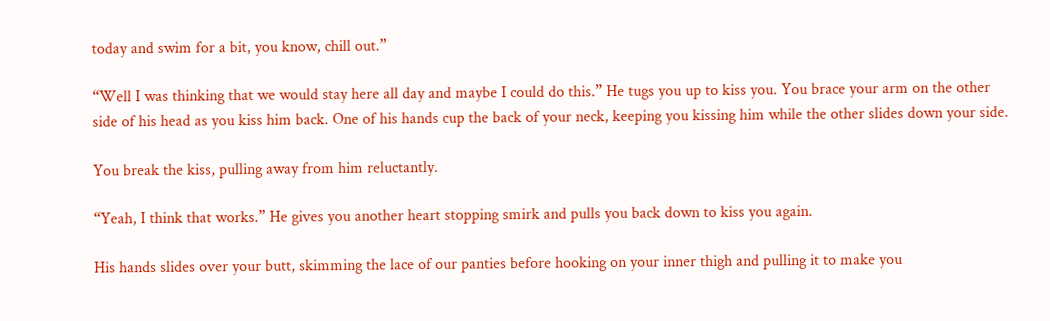today and swim for a bit, you know, chill out.”

“Well I was thinking that we would stay here all day and maybe I could do this.” He tugs you up to kiss you. You brace your arm on the other side of his head as you kiss him back. One of his hands cup the back of your neck, keeping you kissing him while the other slides down your side.

You break the kiss, pulling away from him reluctantly.

“Yeah, I think that works.” He gives you another heart stopping smirk and pulls you back down to kiss you again.

His hands slides over your butt, skimming the lace of our panties before hooking on your inner thigh and pulling it to make you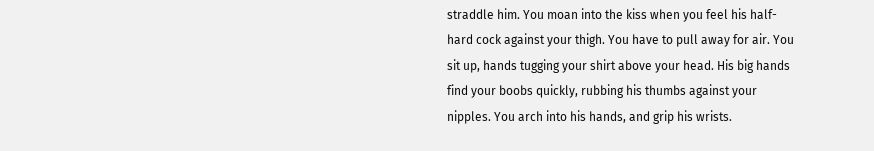straddle him. You moan into the kiss when you feel his half-hard cock against your thigh. You have to pull away for air. You sit up, hands tugging your shirt above your head. His big hands find your boobs quickly, rubbing his thumbs against your nipples. You arch into his hands, and grip his wrists.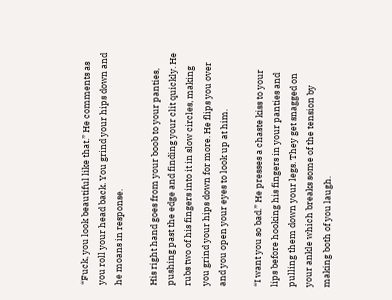“Fuck, you look beautiful like that.” He comments as you roll your head back. You grind your hips down and he moans in response.

His right hand goes from your boob to your panties, pushing past the edge and finding your clit quickly. He rubs two of his fingers into it in slow circles, making you grind your hips down for more. He flips you over and you open your eyes to look up at him.

“I want you so bad.” He presses a chaste kiss to your lips before hooking his fingers in your panties and pulling them down your legs. They get snagged on your ankle which breaks some of the tension by making both of you laugh.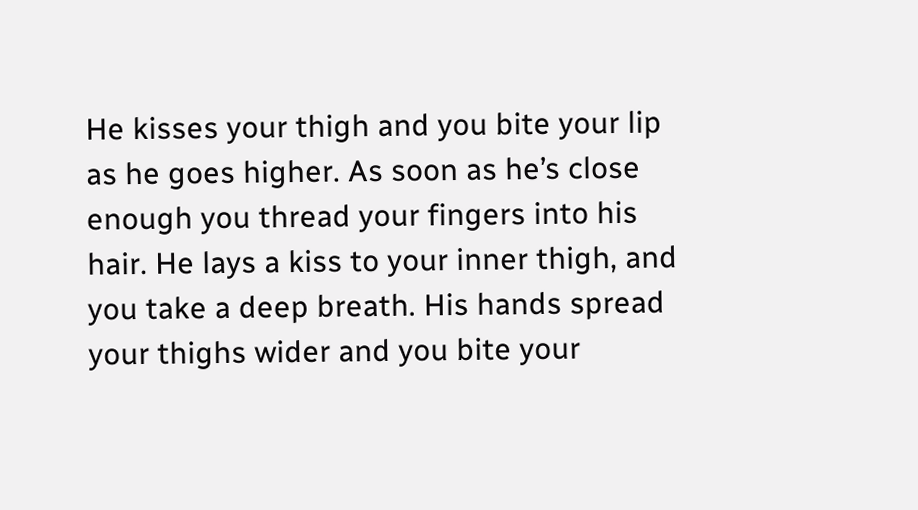He kisses your thigh and you bite your lip as he goes higher. As soon as he’s close enough you thread your fingers into his hair. He lays a kiss to your inner thigh, and you take a deep breath. His hands spread your thighs wider and you bite your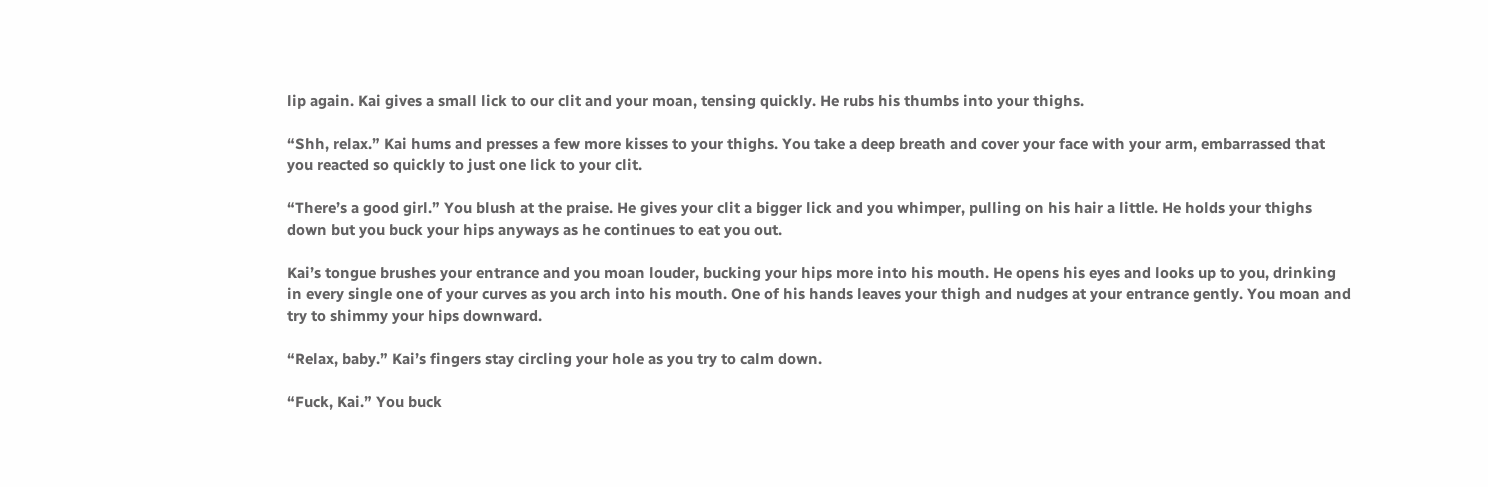lip again. Kai gives a small lick to our clit and your moan, tensing quickly. He rubs his thumbs into your thighs.

“Shh, relax.” Kai hums and presses a few more kisses to your thighs. You take a deep breath and cover your face with your arm, embarrassed that you reacted so quickly to just one lick to your clit.

“There’s a good girl.” You blush at the praise. He gives your clit a bigger lick and you whimper, pulling on his hair a little. He holds your thighs down but you buck your hips anyways as he continues to eat you out.

Kai’s tongue brushes your entrance and you moan louder, bucking your hips more into his mouth. He opens his eyes and looks up to you, drinking in every single one of your curves as you arch into his mouth. One of his hands leaves your thigh and nudges at your entrance gently. You moan and try to shimmy your hips downward.

“Relax, baby.” Kai’s fingers stay circling your hole as you try to calm down.

“Fuck, Kai.” You buck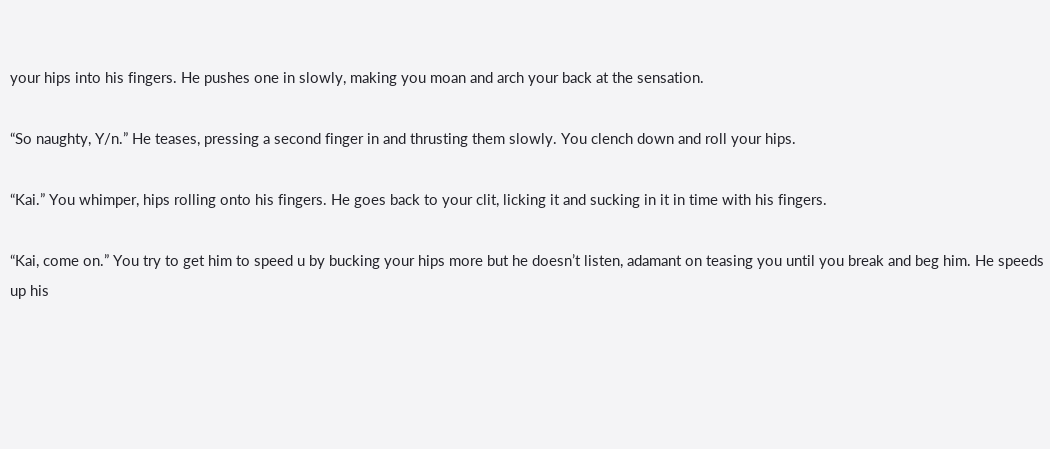your hips into his fingers. He pushes one in slowly, making you moan and arch your back at the sensation.

“So naughty, Y/n.” He teases, pressing a second finger in and thrusting them slowly. You clench down and roll your hips.

“Kai.” You whimper, hips rolling onto his fingers. He goes back to your clit, licking it and sucking in it in time with his fingers.

“Kai, come on.” You try to get him to speed u by bucking your hips more but he doesn’t listen, adamant on teasing you until you break and beg him. He speeds up his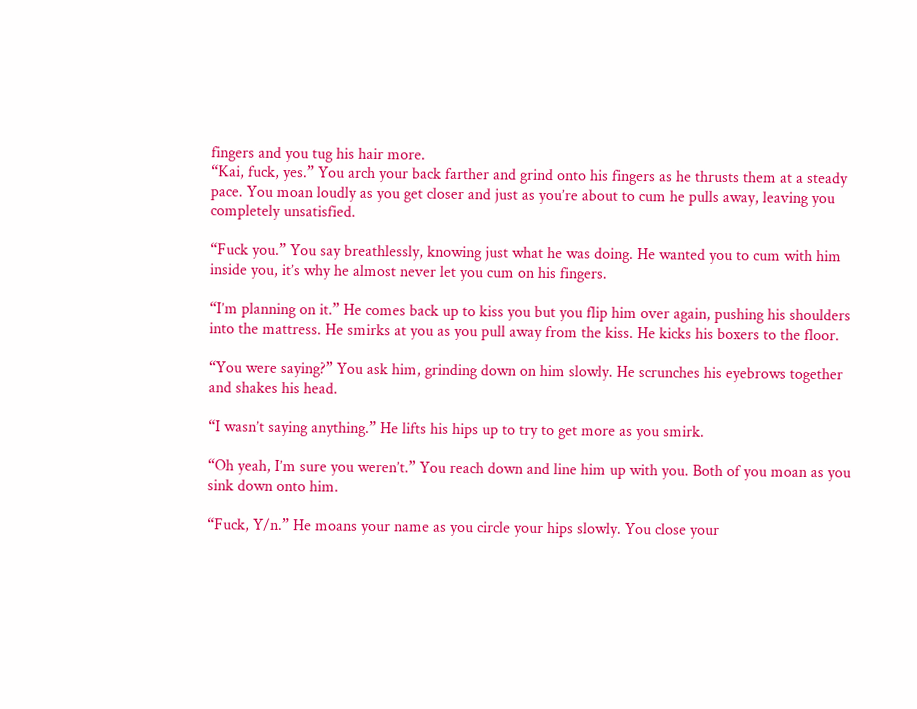fingers and you tug his hair more.
“Kai, fuck, yes.” You arch your back farther and grind onto his fingers as he thrusts them at a steady pace. You moan loudly as you get closer and just as you’re about to cum he pulls away, leaving you completely unsatisfied.

“Fuck you.” You say breathlessly, knowing just what he was doing. He wanted you to cum with him inside you, it’s why he almost never let you cum on his fingers.

“I’m planning on it.” He comes back up to kiss you but you flip him over again, pushing his shoulders into the mattress. He smirks at you as you pull away from the kiss. He kicks his boxers to the floor.

“You were saying?” You ask him, grinding down on him slowly. He scrunches his eyebrows together and shakes his head.

“I wasn’t saying anything.” He lifts his hips up to try to get more as you smirk.

“Oh yeah, I’m sure you weren’t.” You reach down and line him up with you. Both of you moan as you sink down onto him.

“Fuck, Y/n.” He moans your name as you circle your hips slowly. You close your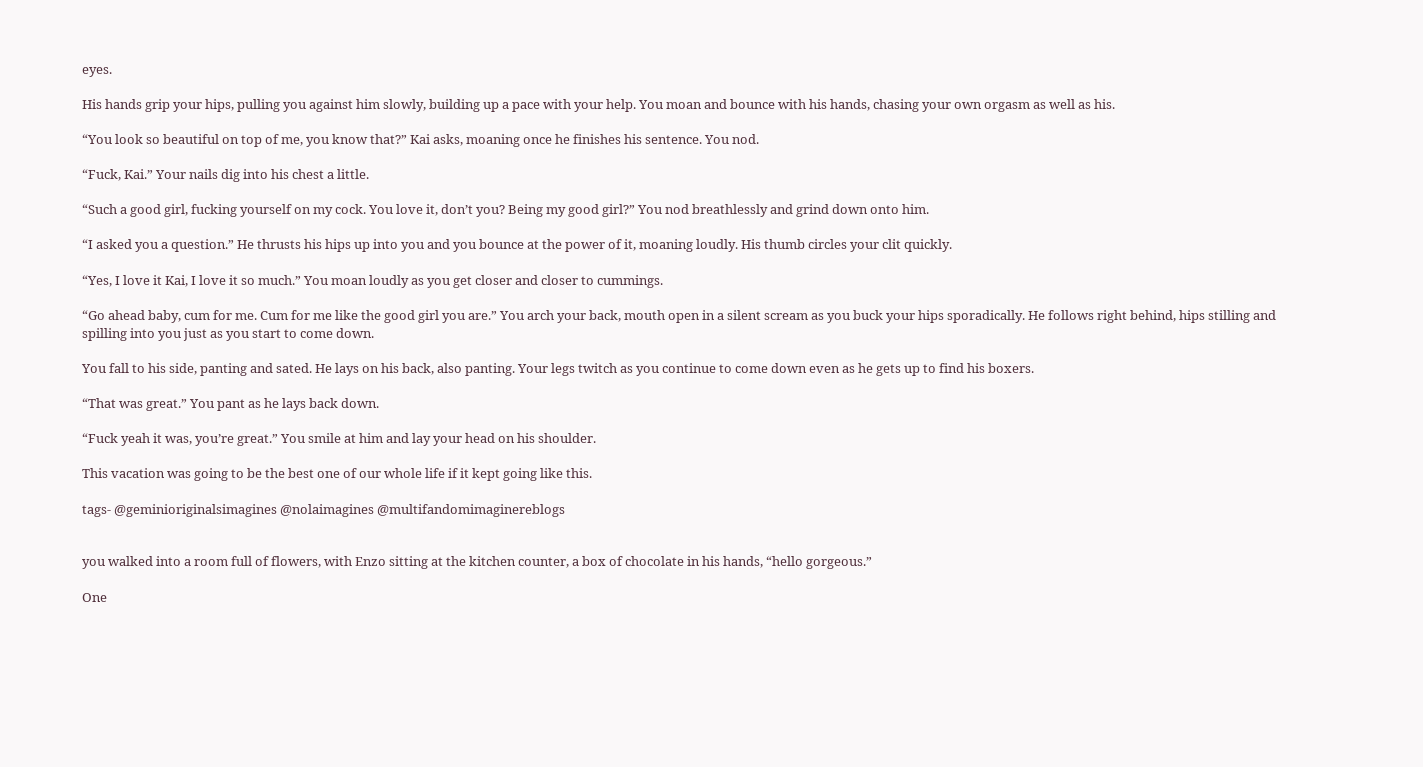eyes.

His hands grip your hips, pulling you against him slowly, building up a pace with your help. You moan and bounce with his hands, chasing your own orgasm as well as his.

“You look so beautiful on top of me, you know that?” Kai asks, moaning once he finishes his sentence. You nod.

“Fuck, Kai.” Your nails dig into his chest a little.

“Such a good girl, fucking yourself on my cock. You love it, don’t you? Being my good girl?” You nod breathlessly and grind down onto him.

“I asked you a question.” He thrusts his hips up into you and you bounce at the power of it, moaning loudly. His thumb circles your clit quickly.

“Yes, I love it Kai, I love it so much.” You moan loudly as you get closer and closer to cummings.

“Go ahead baby, cum for me. Cum for me like the good girl you are.” You arch your back, mouth open in a silent scream as you buck your hips sporadically. He follows right behind, hips stilling and spilling into you just as you start to come down.

You fall to his side, panting and sated. He lays on his back, also panting. Your legs twitch as you continue to come down even as he gets up to find his boxers.

“That was great.” You pant as he lays back down.

“Fuck yeah it was, you’re great.” You smile at him and lay your head on his shoulder.

This vacation was going to be the best one of our whole life if it kept going like this.

tags- @geminioriginalsimagines @nolaimagines @multifandomimaginereblogs


you walked into a room full of flowers, with Enzo sitting at the kitchen counter, a box of chocolate in his hands, “hello gorgeous.”

One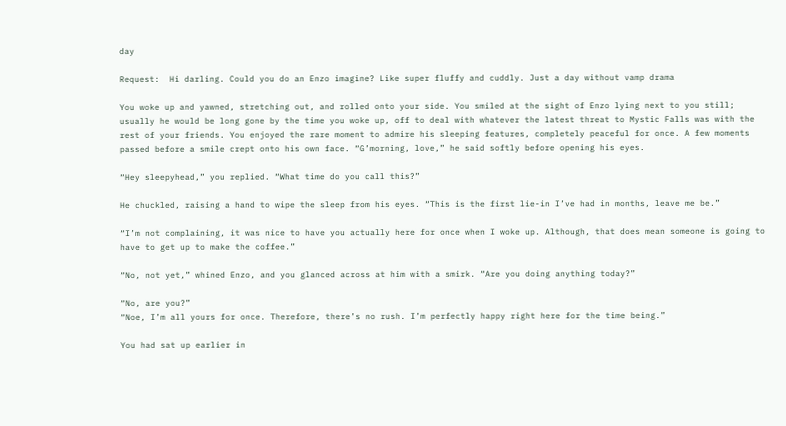day

Request:  Hi darling. Could you do an Enzo imagine? Like super fluffy and cuddly. Just a day without vamp drama

You woke up and yawned, stretching out, and rolled onto your side. You smiled at the sight of Enzo lying next to you still; usually he would be long gone by the time you woke up, off to deal with whatever the latest threat to Mystic Falls was with the rest of your friends. You enjoyed the rare moment to admire his sleeping features, completely peaceful for once. A few moments passed before a smile crept onto his own face. “G’morning, love,” he said softly before opening his eyes.

“Hey sleepyhead,” you replied. “What time do you call this?”

He chuckled, raising a hand to wipe the sleep from his eyes. “This is the first lie-in I’ve had in months, leave me be.”

“I’m not complaining, it was nice to have you actually here for once when I woke up. Although, that does mean someone is going to have to get up to make the coffee.”

“No, not yet,” whined Enzo, and you glanced across at him with a smirk. “Are you doing anything today?”

“No, are you?”
“Noe, I’m all yours for once. Therefore, there’s no rush. I’m perfectly happy right here for the time being.”

You had sat up earlier in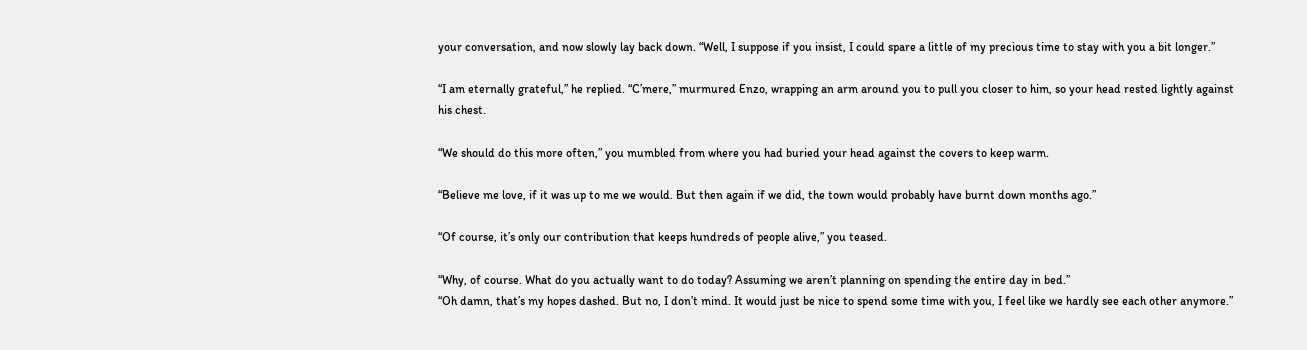your conversation, and now slowly lay back down. “Well, I suppose if you insist, I could spare a little of my precious time to stay with you a bit longer.”

“I am eternally grateful,” he replied. “C’mere,” murmured Enzo, wrapping an arm around you to pull you closer to him, so your head rested lightly against his chest.

“We should do this more often,” you mumbled from where you had buried your head against the covers to keep warm.

“Believe me love, if it was up to me we would. But then again if we did, the town would probably have burnt down months ago.”

“Of course, it’s only our contribution that keeps hundreds of people alive,” you teased.

“Why, of course. What do you actually want to do today? Assuming we aren’t planning on spending the entire day in bed.”
“Oh damn, that’s my hopes dashed. But no, I don’t mind. It would just be nice to spend some time with you, I feel like we hardly see each other anymore.”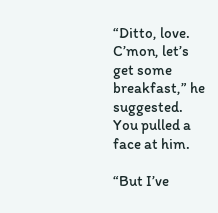“Ditto, love. C’mon, let’s get some breakfast,” he suggested. You pulled a face at him.

“But I’ve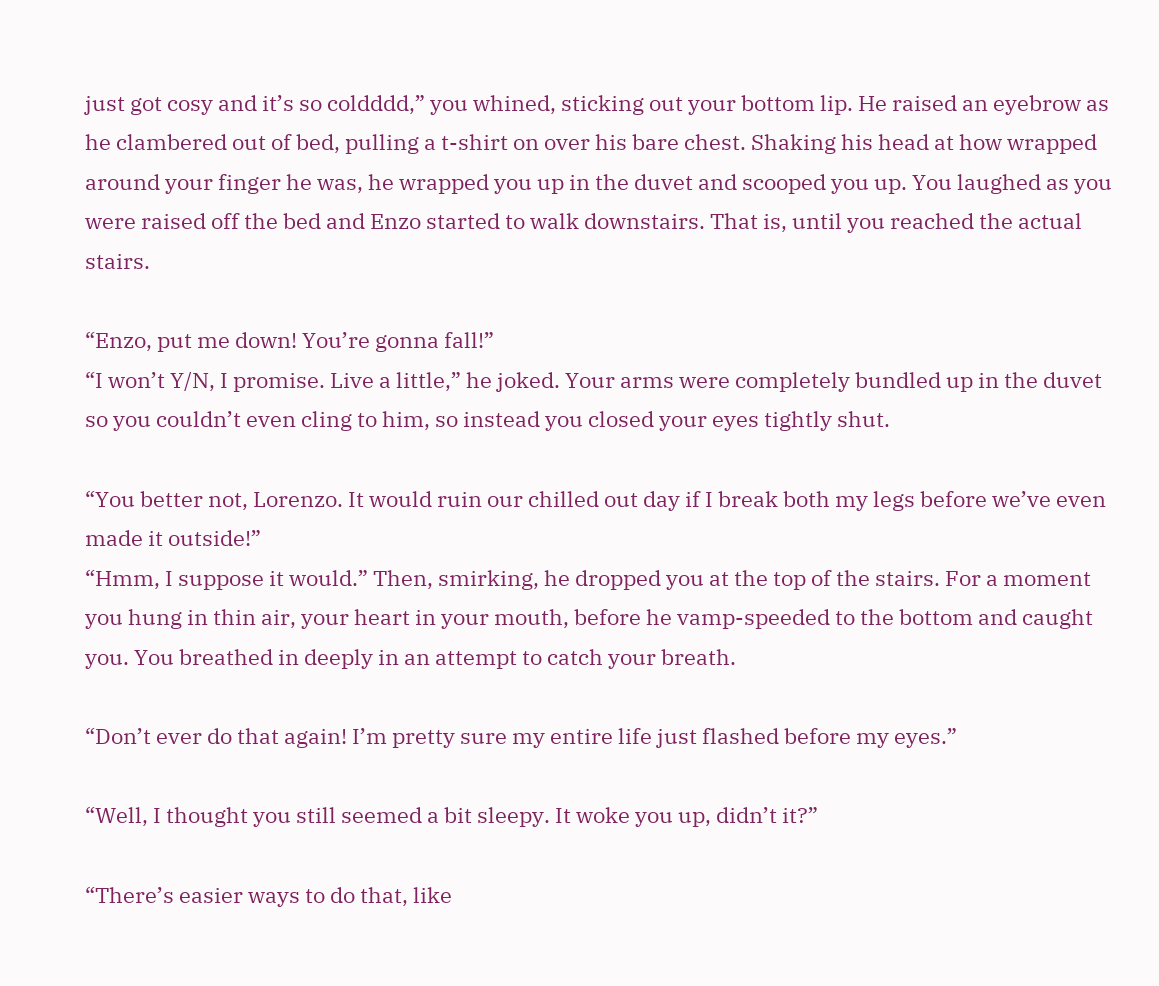just got cosy and it’s so coldddd,” you whined, sticking out your bottom lip. He raised an eyebrow as he clambered out of bed, pulling a t-shirt on over his bare chest. Shaking his head at how wrapped around your finger he was, he wrapped you up in the duvet and scooped you up. You laughed as you were raised off the bed and Enzo started to walk downstairs. That is, until you reached the actual stairs.

“Enzo, put me down! You’re gonna fall!”
“I won’t Y/N, I promise. Live a little,” he joked. Your arms were completely bundled up in the duvet so you couldn’t even cling to him, so instead you closed your eyes tightly shut.

“You better not, Lorenzo. It would ruin our chilled out day if I break both my legs before we’ve even made it outside!”
“Hmm, I suppose it would.” Then, smirking, he dropped you at the top of the stairs. For a moment you hung in thin air, your heart in your mouth, before he vamp-speeded to the bottom and caught you. You breathed in deeply in an attempt to catch your breath.

“Don’t ever do that again! I’m pretty sure my entire life just flashed before my eyes.”

“Well, I thought you still seemed a bit sleepy. It woke you up, didn’t it?”

“There’s easier ways to do that, like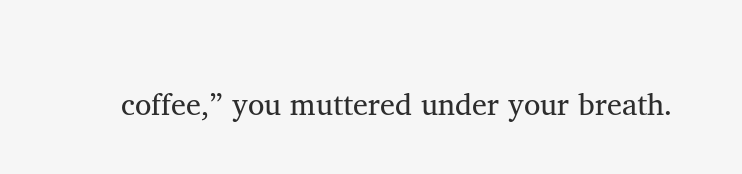coffee,” you muttered under your breath.